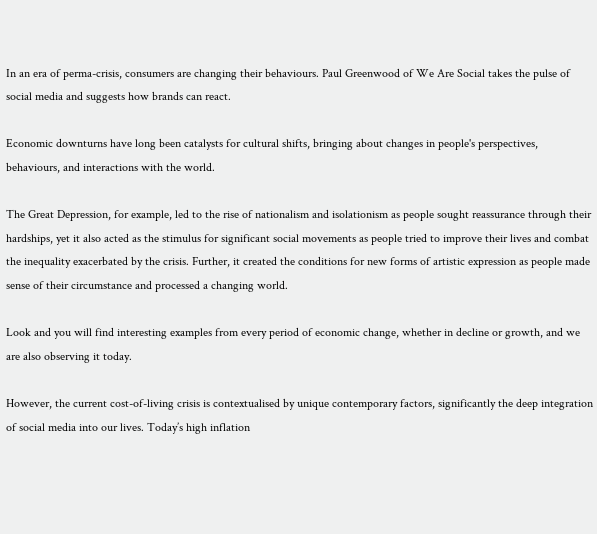In an era of perma-crisis, consumers are changing their behaviours. Paul Greenwood of We Are Social takes the pulse of social media and suggests how brands can react.

Economic downturns have long been catalysts for cultural shifts, bringing about changes in people's perspectives, behaviours, and interactions with the world.

The Great Depression, for example, led to the rise of nationalism and isolationism as people sought reassurance through their hardships, yet it also acted as the stimulus for significant social movements as people tried to improve their lives and combat the inequality exacerbated by the crisis. Further, it created the conditions for new forms of artistic expression as people made sense of their circumstance and processed a changing world.

Look and you will find interesting examples from every period of economic change, whether in decline or growth, and we are also observing it today.

However, the current cost-of-living crisis is contextualised by unique contemporary factors, significantly the deep integration of social media into our lives. Today’s high inflation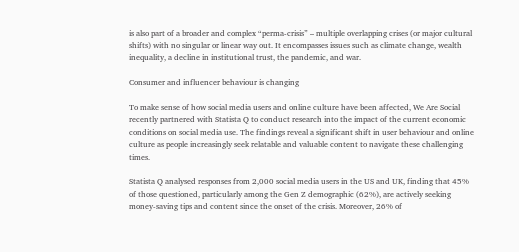is also part of a broader and complex “perma-crisis” – multiple overlapping crises (or major cultural shifts) with no singular or linear way out. It encompasses issues such as climate change, wealth inequality, a decline in institutional trust, the pandemic, and war.

Consumer and influencer behaviour is changing

To make sense of how social media users and online culture have been affected, We Are Social recently partnered with Statista Q to conduct research into the impact of the current economic conditions on social media use. The findings reveal a significant shift in user behaviour and online culture as people increasingly seek relatable and valuable content to navigate these challenging times.

Statista Q analysed responses from 2,000 social media users in the US and UK, finding that 45% of those questioned, particularly among the Gen Z demographic (62%), are actively seeking money-saving tips and content since the onset of the crisis. Moreover, 26% of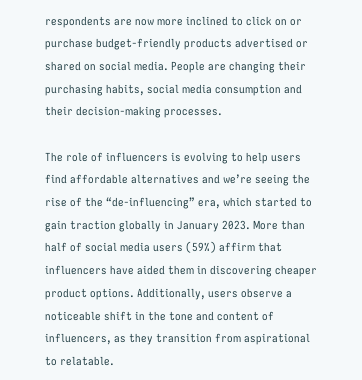respondents are now more inclined to click on or purchase budget-friendly products advertised or shared on social media. People are changing their purchasing habits, social media consumption and their decision-making processes.

The role of influencers is evolving to help users find affordable alternatives and we’re seeing the rise of the “de-influencing” era, which started to gain traction globally in January 2023. More than half of social media users (59%) affirm that influencers have aided them in discovering cheaper product options. Additionally, users observe a noticeable shift in the tone and content of influencers, as they transition from aspirational to relatable.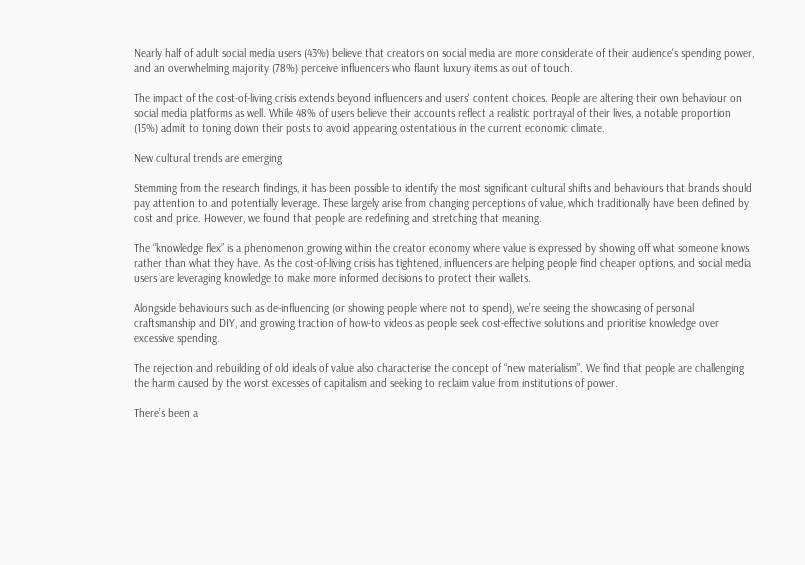Nearly half of adult social media users (43%) believe that creators on social media are more considerate of their audience's spending power, and an overwhelming majority (78%) perceive influencers who flaunt luxury items as out of touch.

The impact of the cost-of-living crisis extends beyond influencers and users' content choices. People are altering their own behaviour on social media platforms as well. While 48% of users believe their accounts reflect a realistic portrayal of their lives, a notable proportion (15%) admit to toning down their posts to avoid appearing ostentatious in the current economic climate.

New cultural trends are emerging

Stemming from the research findings, it has been possible to identify the most significant cultural shifts and behaviours that brands should pay attention to and potentially leverage. These largely arise from changing perceptions of value, which traditionally have been defined by cost and price. However, we found that people are redefining and stretching that meaning.

The “knowledge flex” is a phenomenon growing within the creator economy where value is expressed by showing off what someone knows rather than what they have. As the cost-of-living crisis has tightened, influencers are helping people find cheaper options, and social media users are leveraging knowledge to make more informed decisions to protect their wallets.

Alongside behaviours such as de-influencing (or showing people where not to spend), we’re seeing the showcasing of personal craftsmanship and DIY, and growing traction of how-to videos as people seek cost-effective solutions and prioritise knowledge over excessive spending.

The rejection and rebuilding of old ideals of value also characterise the concept of “new materialism”. We find that people are challenging the harm caused by the worst excesses of capitalism and seeking to reclaim value from institutions of power.

There’s been a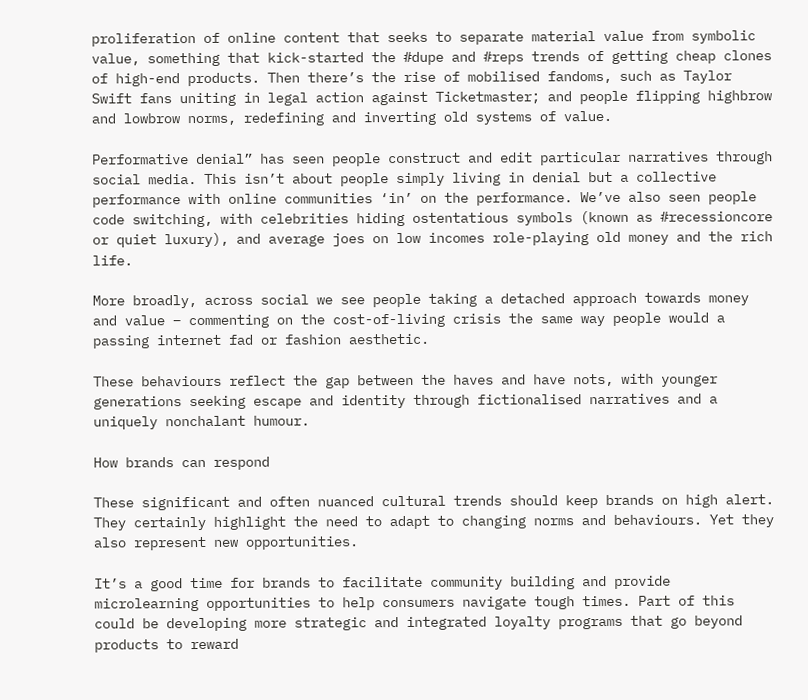proliferation of online content that seeks to separate material value from symbolic value, something that kick-started the #dupe and #reps trends of getting cheap clones of high-end products. Then there’s the rise of mobilised fandoms, such as Taylor Swift fans uniting in legal action against Ticketmaster; and people flipping highbrow and lowbrow norms, redefining and inverting old systems of value.

Performative denial” has seen people construct and edit particular narratives through social media. This isn’t about people simply living in denial but a collective performance with online communities ‘in’ on the performance. We’ve also seen people code switching, with celebrities hiding ostentatious symbols (known as #recessioncore or quiet luxury), and average joes on low incomes role-playing old money and the rich life.

More broadly, across social we see people taking a detached approach towards money and value – commenting on the cost-of-living crisis the same way people would a passing internet fad or fashion aesthetic.

These behaviours reflect the gap between the haves and have nots, with younger generations seeking escape and identity through fictionalised narratives and a uniquely nonchalant humour.

How brands can respond

These significant and often nuanced cultural trends should keep brands on high alert. They certainly highlight the need to adapt to changing norms and behaviours. Yet they also represent new opportunities.

It’s a good time for brands to facilitate community building and provide microlearning opportunities to help consumers navigate tough times. Part of this could be developing more strategic and integrated loyalty programs that go beyond products to reward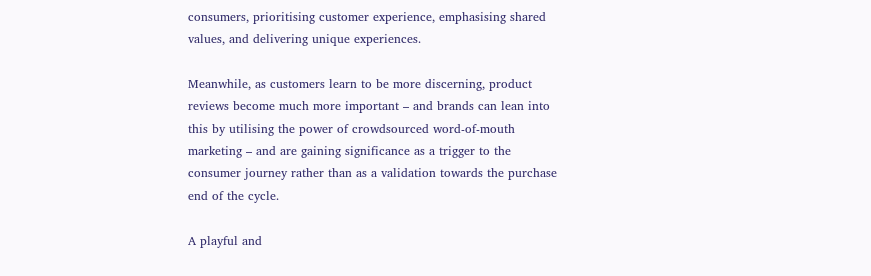consumers, prioritising customer experience, emphasising shared values, and delivering unique experiences.

Meanwhile, as customers learn to be more discerning, product reviews become much more important – and brands can lean into this by utilising the power of crowdsourced word-of-mouth marketing – and are gaining significance as a trigger to the consumer journey rather than as a validation towards the purchase end of the cycle.

A playful and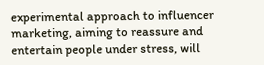experimental approach to influencer marketing, aiming to reassure and entertain people under stress, will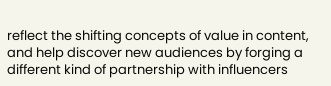reflect the shifting concepts of value in content, and help discover new audiences by forging a different kind of partnership with influencers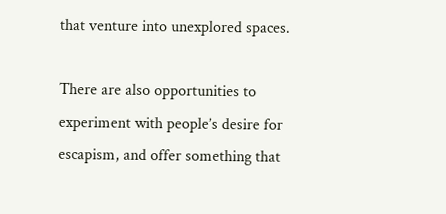that venture into unexplored spaces.

There are also opportunities to experiment with people’s desire for escapism, and offer something that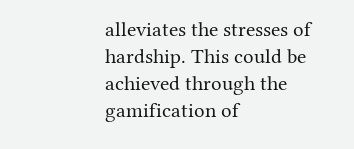alleviates the stresses of hardship. This could be achieved through the gamification of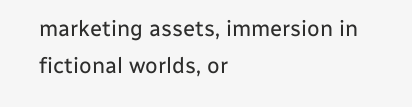marketing assets, immersion in fictional worlds, or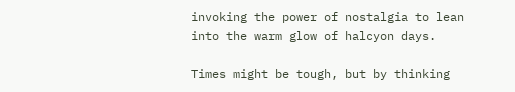invoking the power of nostalgia to lean into the warm glow of halcyon days.

Times might be tough, but by thinking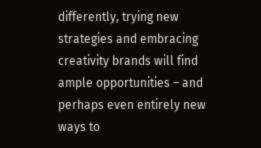differently, trying new strategies and embracing creativity brands will find ample opportunities – and perhaps even entirely new ways to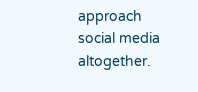approach social media altogether.